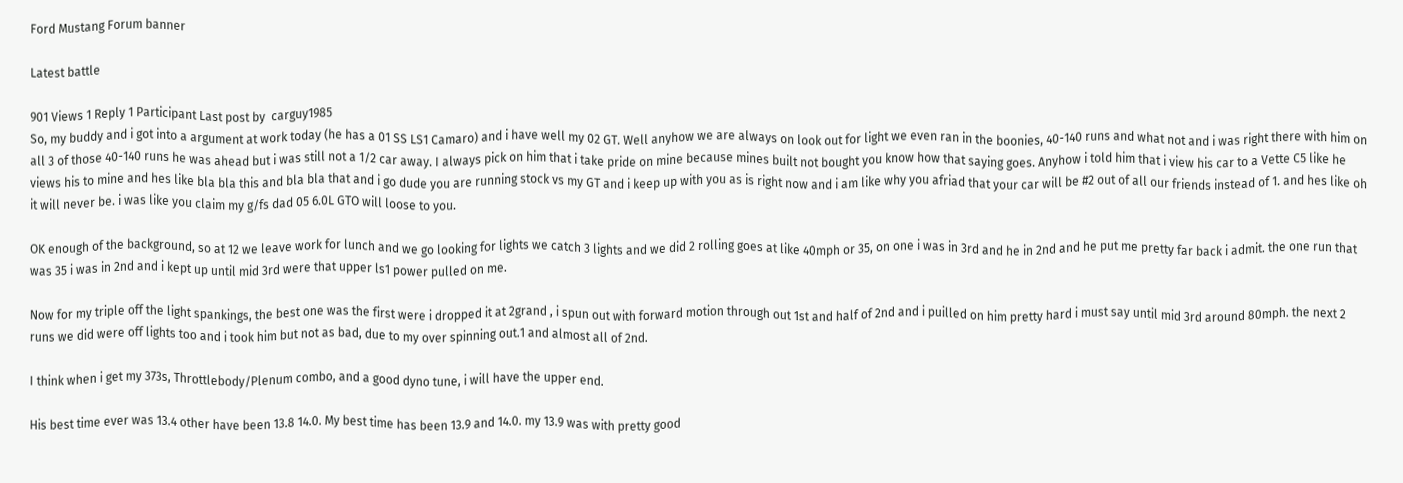Ford Mustang Forum banner

Latest battle

901 Views 1 Reply 1 Participant Last post by  carguy1985
So, my buddy and i got into a argument at work today (he has a 01 SS LS1 Camaro) and i have well my 02 GT. Well anyhow we are always on look out for light we even ran in the boonies, 40-140 runs and what not and i was right there with him on all 3 of those 40-140 runs he was ahead but i was still not a 1/2 car away. I always pick on him that i take pride on mine because mines built not bought you know how that saying goes. Anyhow i told him that i view his car to a Vette C5 like he views his to mine and hes like bla bla this and bla bla that and i go dude you are running stock vs my GT and i keep up with you as is right now and i am like why you afriad that your car will be #2 out of all our friends instead of 1. and hes like oh it will never be. i was like you claim my g/fs dad 05 6.0L GTO will loose to you.

OK enough of the background, so at 12 we leave work for lunch and we go looking for lights we catch 3 lights and we did 2 rolling goes at like 40mph or 35, on one i was in 3rd and he in 2nd and he put me pretty far back i admit. the one run that was 35 i was in 2nd and i kept up until mid 3rd were that upper ls1 power pulled on me.

Now for my triple off the light spankings, the best one was the first were i dropped it at 2grand , i spun out with forward motion through out 1st and half of 2nd and i puilled on him pretty hard i must say until mid 3rd around 80mph. the next 2 runs we did were off lights too and i took him but not as bad, due to my over spinning out.1 and almost all of 2nd.

I think when i get my 373s, Throttlebody/Plenum combo, and a good dyno tune, i will have the upper end.

His best time ever was 13.4 other have been 13.8 14.0. My best time has been 13.9 and 14.0. my 13.9 was with pretty good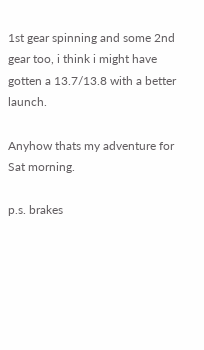1st gear spinning and some 2nd gear too, i think i might have gotten a 13.7/13.8 with a better launch.

Anyhow thats my adventure for Sat morning.

p.s. brakes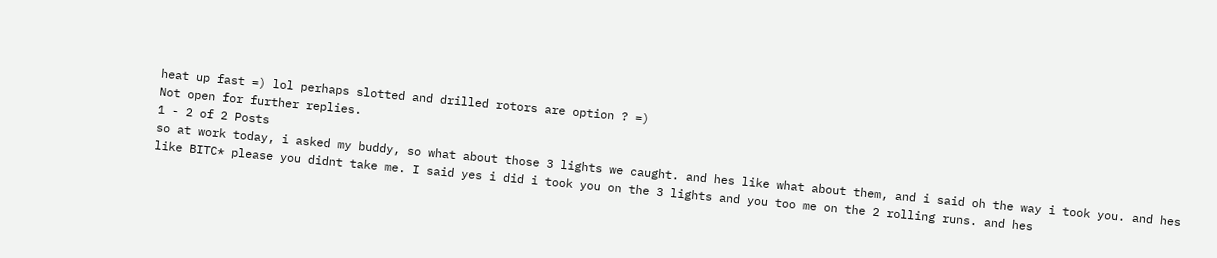heat up fast =) lol perhaps slotted and drilled rotors are option ? =)
Not open for further replies.
1 - 2 of 2 Posts
so at work today, i asked my buddy, so what about those 3 lights we caught. and hes like what about them, and i said oh the way i took you. and hes like BITC* please you didnt take me. I said yes i did i took you on the 3 lights and you too me on the 2 rolling runs. and hes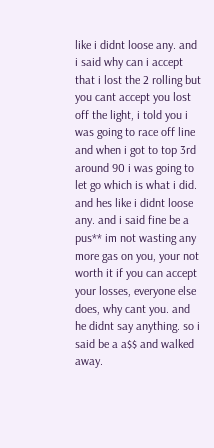like i didnt loose any. and i said why can i accept that i lost the 2 rolling but you cant accept you lost off the light, i told you i was going to race off line and when i got to top 3rd around 90 i was going to let go which is what i did. and hes like i didnt loose any. and i said fine be a pus** im not wasting any more gas on you, your not worth it if you can accept your losses, everyone else does, why cant you. and he didnt say anything. so i said be a a$$ and walked away.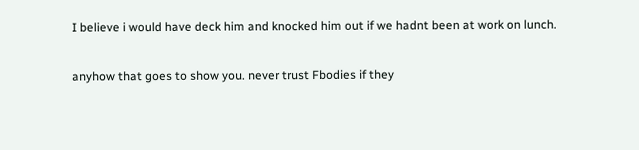I believe i would have deck him and knocked him out if we hadnt been at work on lunch.

anyhow that goes to show you. never trust Fbodies if they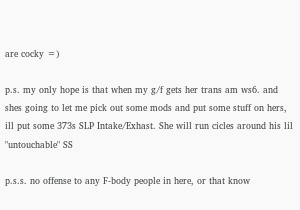are cocky =)

p.s. my only hope is that when my g/f gets her trans am ws6. and shes going to let me pick out some mods and put some stuff on hers, ill put some 373s SLP Intake/Exhast. She will run cicles around his lil "untouchable" SS

p.s.s. no offense to any F-body people in here, or that know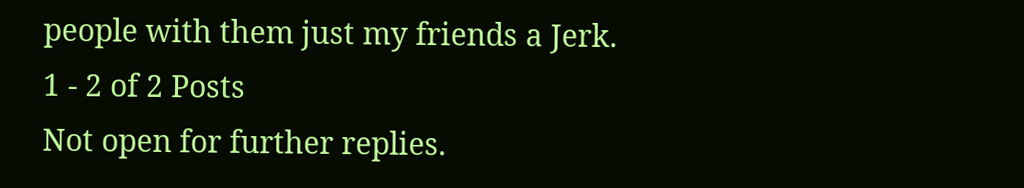people with them just my friends a Jerk.
1 - 2 of 2 Posts
Not open for further replies.